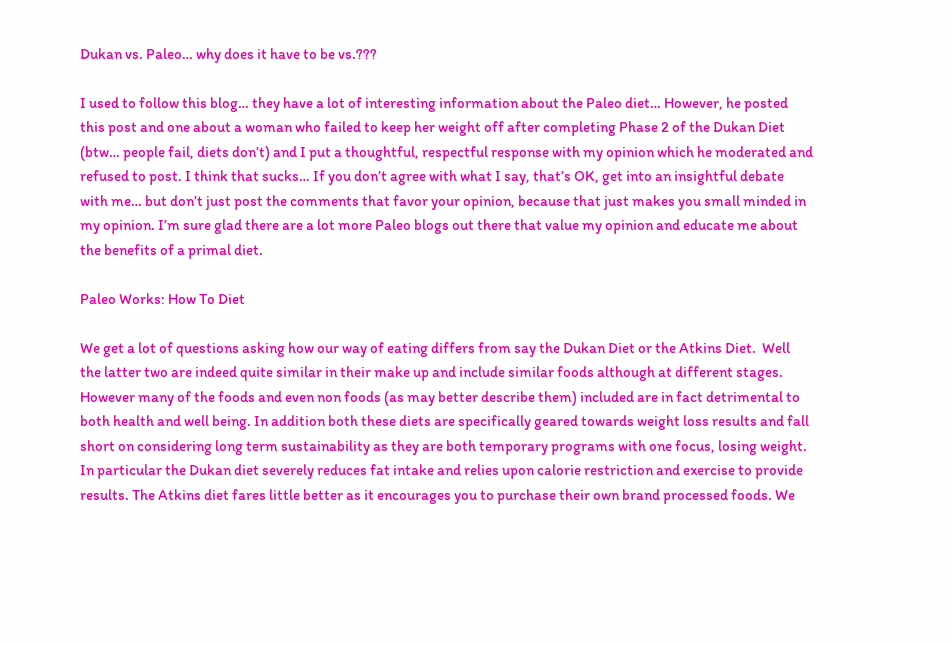Dukan vs. Paleo… why does it have to be vs.???

I used to follow this blog… they have a lot of interesting information about the Paleo diet… However, he posted this post and one about a woman who failed to keep her weight off after completing Phase 2 of the Dukan Diet (btw… people fail, diets don’t) and I put a thoughtful, respectful response with my opinion which he moderated and refused to post. I think that sucks… If you don’t agree with what I say, that’s OK, get into an insightful debate with me… but don’t just post the comments that favor your opinion, because that just makes you small minded in my opinion. I’m sure glad there are a lot more Paleo blogs out there that value my opinion and educate me about the benefits of a primal diet.

Paleo Works: How To Diet

We get a lot of questions asking how our way of eating differs from say the Dukan Diet or the Atkins Diet.  Well the latter two are indeed quite similar in their make up and include similar foods although at different stages.  However many of the foods and even non foods (as may better describe them) included are in fact detrimental to both health and well being. In addition both these diets are specifically geared towards weight loss results and fall short on considering long term sustainability as they are both temporary programs with one focus, losing weight.  In particular the Dukan diet severely reduces fat intake and relies upon calorie restriction and exercise to provide results. The Atkins diet fares little better as it encourages you to purchase their own brand processed foods. We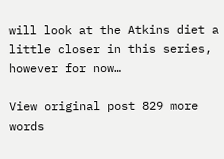will look at the Atkins diet a little closer in this series, however for now…

View original post 829 more words